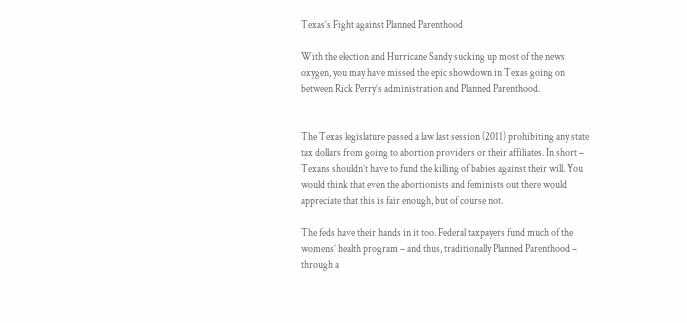Texas’s Fight against Planned Parenthood

With the election and Hurricane Sandy sucking up most of the news oxygen, you may have missed the epic showdown in Texas going on between Rick Perry’s administration and Planned Parenthood.


The Texas legislature passed a law last session (2011) prohibiting any state tax dollars from going to abortion providers or their affiliates. In short – Texans shouldn’t have to fund the killing of babies against their will. You would think that even the abortionists and feminists out there would appreciate that this is fair enough, but of course not.

The feds have their hands in it too. Federal taxpayers fund much of the womens’ health program – and thus, traditionally Planned Parenthood – through a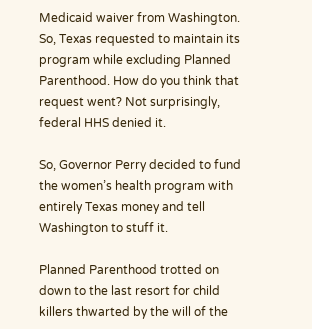Medicaid waiver from Washington. So, Texas requested to maintain its program while excluding Planned Parenthood. How do you think that request went? Not surprisingly, federal HHS denied it.

So, Governor Perry decided to fund the women’s health program with entirely Texas money and tell Washington to stuff it.

Planned Parenthood trotted on down to the last resort for child killers thwarted by the will of the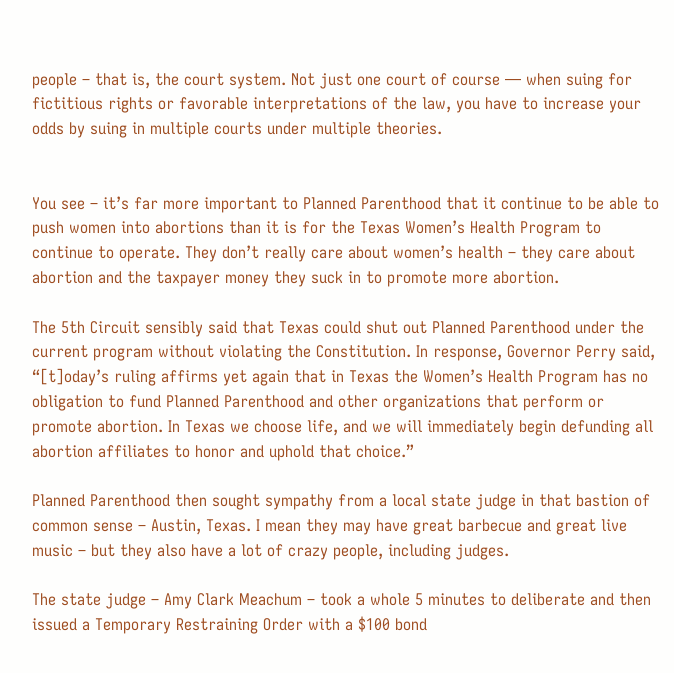people – that is, the court system. Not just one court of course — when suing for fictitious rights or favorable interpretations of the law, you have to increase your odds by suing in multiple courts under multiple theories.


You see – it’s far more important to Planned Parenthood that it continue to be able to push women into abortions than it is for the Texas Women’s Health Program to continue to operate. They don’t really care about women’s health – they care about abortion and the taxpayer money they suck in to promote more abortion.

The 5th Circuit sensibly said that Texas could shut out Planned Parenthood under the current program without violating the Constitution. In response, Governor Perry said, “[t]oday’s ruling affirms yet again that in Texas the Women’s Health Program has no obligation to fund Planned Parenthood and other organizations that perform or promote abortion. In Texas we choose life, and we will immediately begin defunding all abortion affiliates to honor and uphold that choice.”

Planned Parenthood then sought sympathy from a local state judge in that bastion of common sense – Austin, Texas. I mean they may have great barbecue and great live music – but they also have a lot of crazy people, including judges.

The state judge – Amy Clark Meachum – took a whole 5 minutes to deliberate and then issued a Temporary Restraining Order with a $100 bond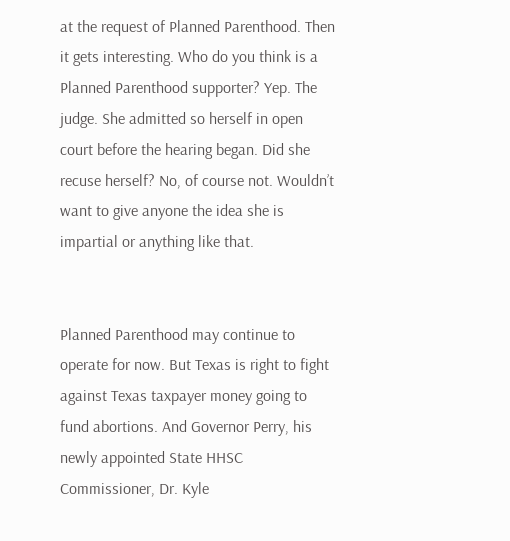at the request of Planned Parenthood. Then it gets interesting. Who do you think is a Planned Parenthood supporter? Yep. The judge. She admitted so herself in open court before the hearing began. Did she recuse herself? No, of course not. Wouldn’t want to give anyone the idea she is impartial or anything like that.


Planned Parenthood may continue to operate for now. But Texas is right to fight against Texas taxpayer money going to fund abortions. And Governor Perry, his newly appointed State HHSC Commissioner, Dr. Kyle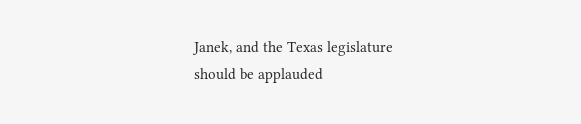Janek, and the Texas legislature should be applauded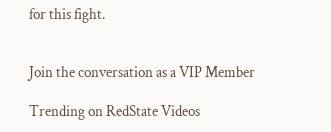for this fight.


Join the conversation as a VIP Member

Trending on RedState Videos